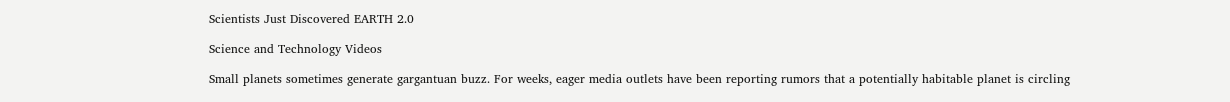Scientists Just Discovered EARTH 2.0

Science and Technology Videos

Small planets sometimes generate gargantuan buzz. For weeks, eager media outlets have been reporting rumors that a potentially habitable planet is circling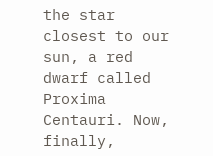the star closest to our sun, a red dwarf called Proxima Centauri. Now, finally,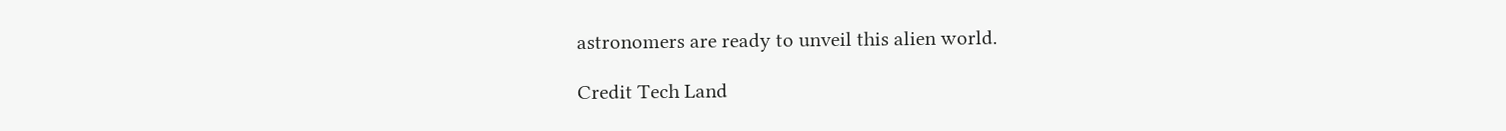astronomers are ready to unveil this alien world.

Credit Tech Land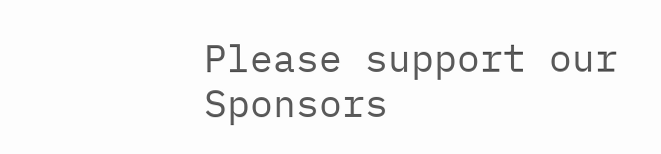Please support our Sponsors